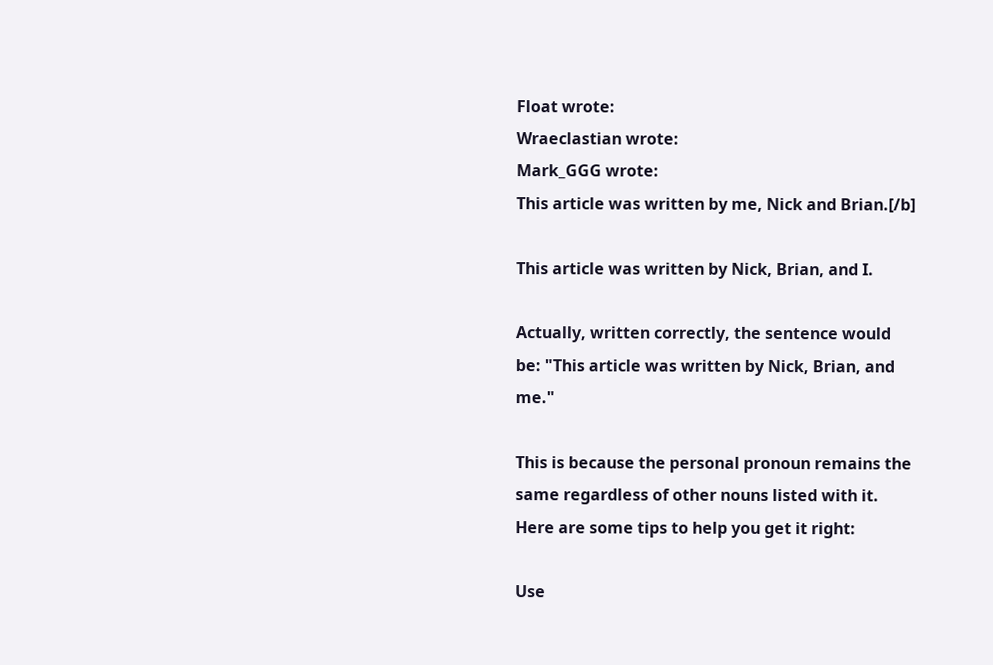Float wrote:
Wraeclastian wrote:
Mark_GGG wrote:
This article was written by me, Nick and Brian.[/b]

This article was written by Nick, Brian, and I.

Actually, written correctly, the sentence would be: "This article was written by Nick, Brian, and me."

This is because the personal pronoun remains the same regardless of other nouns listed with it. Here are some tips to help you get it right:

Use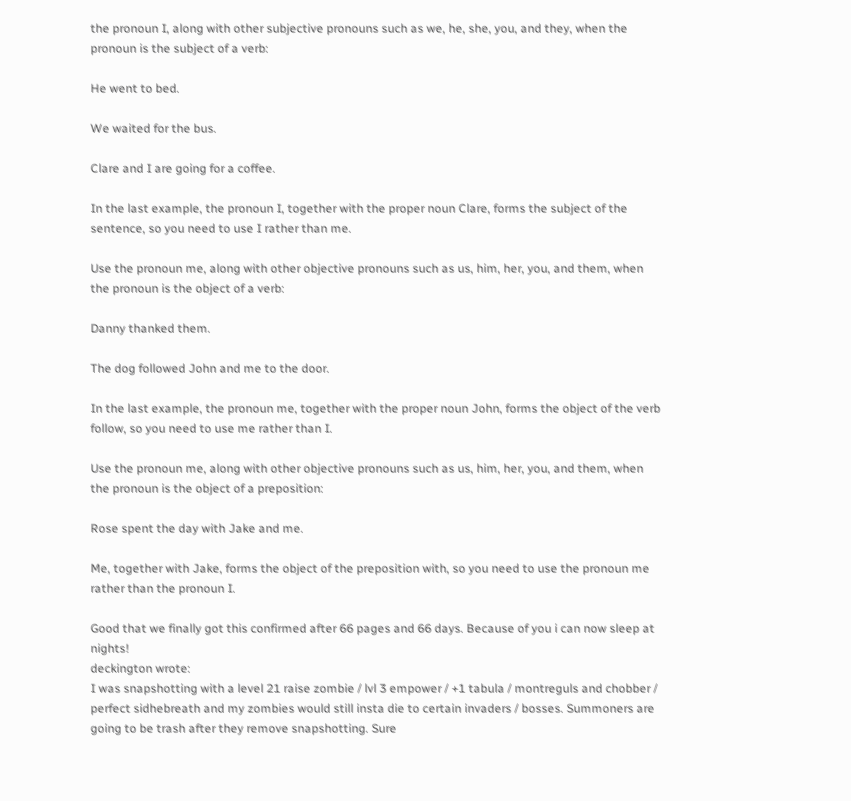the pronoun I, along with other subjective pronouns such as we, he, she, you, and they, when the pronoun is the subject of a verb:

He went to bed.

We waited for the bus.

Clare and I are going for a coffee.

In the last example, the pronoun I, together with the proper noun Clare, forms the subject of the sentence, so you need to use I rather than me.

Use the pronoun me, along with other objective pronouns such as us, him, her, you, and them, when the pronoun is the object of a verb:

Danny thanked them.

The dog followed John and me to the door.

In the last example, the pronoun me, together with the proper noun John, forms the object of the verb follow, so you need to use me rather than I.

Use the pronoun me, along with other objective pronouns such as us, him, her, you, and them, when the pronoun is the object of a preposition:

Rose spent the day with Jake and me.

Me, together with Jake, forms the object of the preposition with, so you need to use the pronoun me rather than the pronoun I.

Good that we finally got this confirmed after 66 pages and 66 days. Because of you i can now sleep at nights!
deckington wrote:
I was snapshotting with a level 21 raise zombie / lvl 3 empower / +1 tabula / montreguls and chobber / perfect sidhebreath and my zombies would still insta die to certain invaders / bosses. Summoners are going to be trash after they remove snapshotting. Sure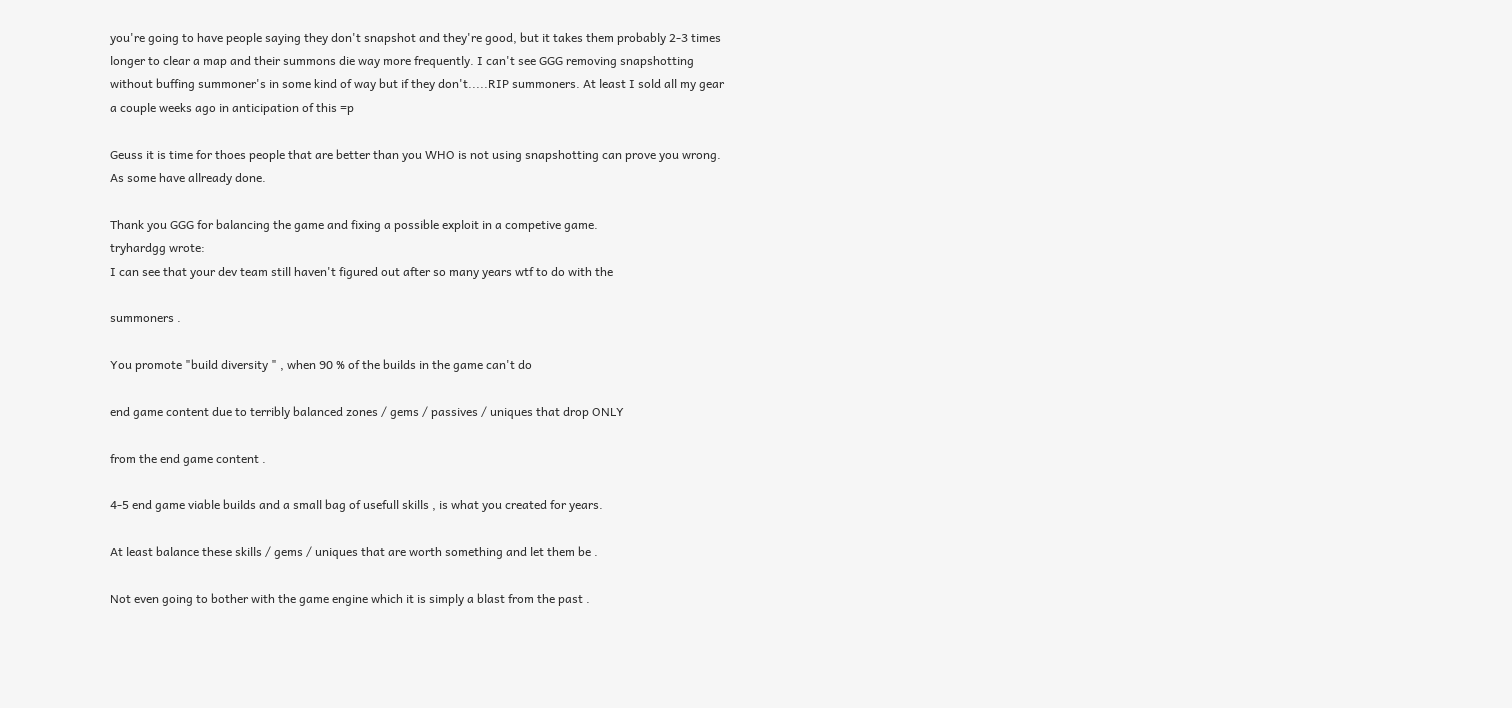you're going to have people saying they don't snapshot and they're good, but it takes them probably 2-3 times longer to clear a map and their summons die way more frequently. I can't see GGG removing snapshotting without buffing summoner's in some kind of way but if they don't.....RIP summoners. At least I sold all my gear a couple weeks ago in anticipation of this =p

Geuss it is time for thoes people that are better than you WHO is not using snapshotting can prove you wrong. As some have allready done.

Thank you GGG for balancing the game and fixing a possible exploit in a competive game.
tryhardgg wrote:
I can see that your dev team still haven't figured out after so many years wtf to do with the

summoners .

You promote "build diversity " , when 90 % of the builds in the game can't do

end game content due to terribly balanced zones / gems / passives / uniques that drop ONLY

from the end game content .

4-5 end game viable builds and a small bag of usefull skills , is what you created for years.

At least balance these skills / gems / uniques that are worth something and let them be .

Not even going to bother with the game engine which it is simply a blast from the past .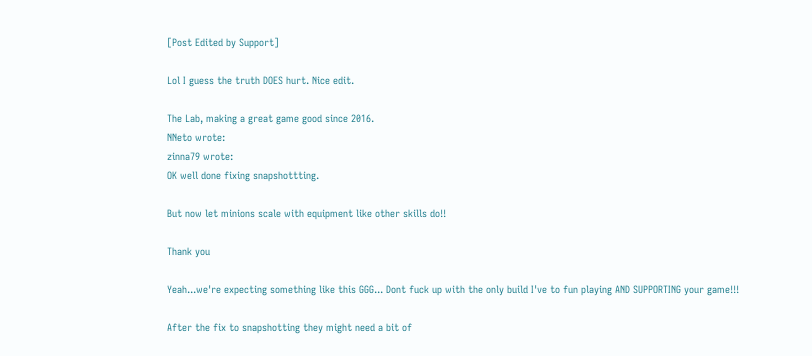[Post Edited by Support]

Lol I guess the truth DOES hurt. Nice edit.

The Lab, making a great game good since 2016.
NNeto wrote:
zinna79 wrote:
OK well done fixing snapshottting.

But now let minions scale with equipment like other skills do!!

Thank you

Yeah...we're expecting something like this GGG... Dont fuck up with the only build I've to fun playing AND SUPPORTING your game!!!

After the fix to snapshotting they might need a bit of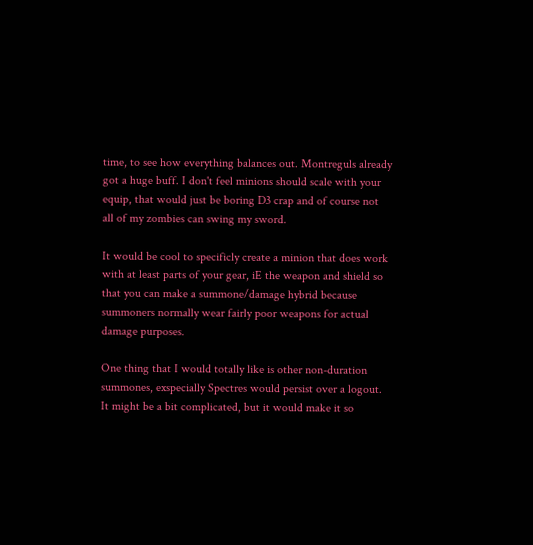time, to see how everything balances out. Montreguls already got a huge buff. I don't feel minions should scale with your equip, that would just be boring D3 crap and of course not all of my zombies can swing my sword.

It would be cool to specificly create a minion that does work with at least parts of your gear, iE the weapon and shield so that you can make a summone/damage hybrid because summoners normally wear fairly poor weapons for actual damage purposes.

One thing that I would totally like is other non-duration summones, exspecially Spectres would persist over a logout. It might be a bit complicated, but it would make it so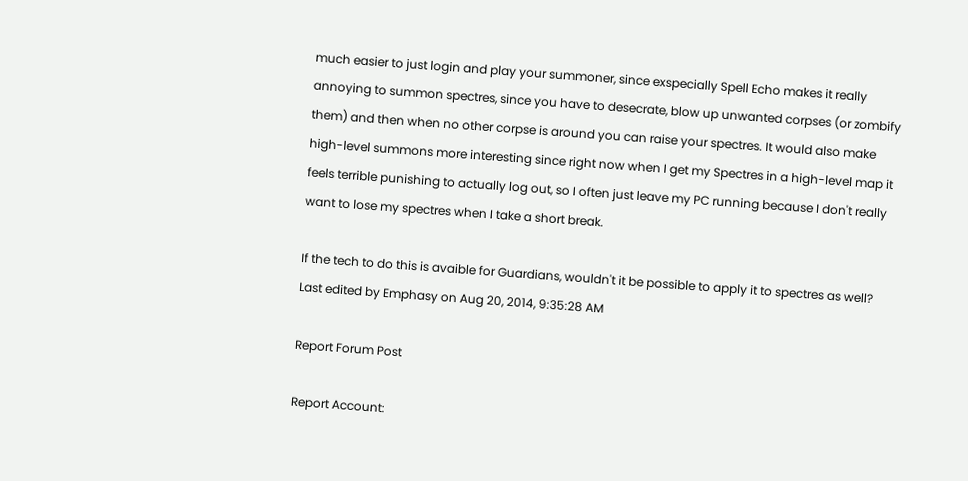much easier to just login and play your summoner, since exspecially Spell Echo makes it really annoying to summon spectres, since you have to desecrate, blow up unwanted corpses (or zombify them) and then when no other corpse is around you can raise your spectres. It would also make high-level summons more interesting since right now when I get my Spectres in a high-level map it feels terrible punishing to actually log out, so I often just leave my PC running because I don't really want to lose my spectres when I take a short break.

If the tech to do this is avaible for Guardians, wouldn't it be possible to apply it to spectres as well?
Last edited by Emphasy on Aug 20, 2014, 9:35:28 AM

Report Forum Post

Report Account: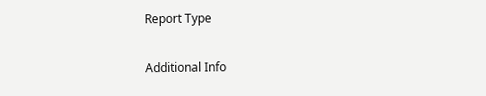Report Type

Additional Info